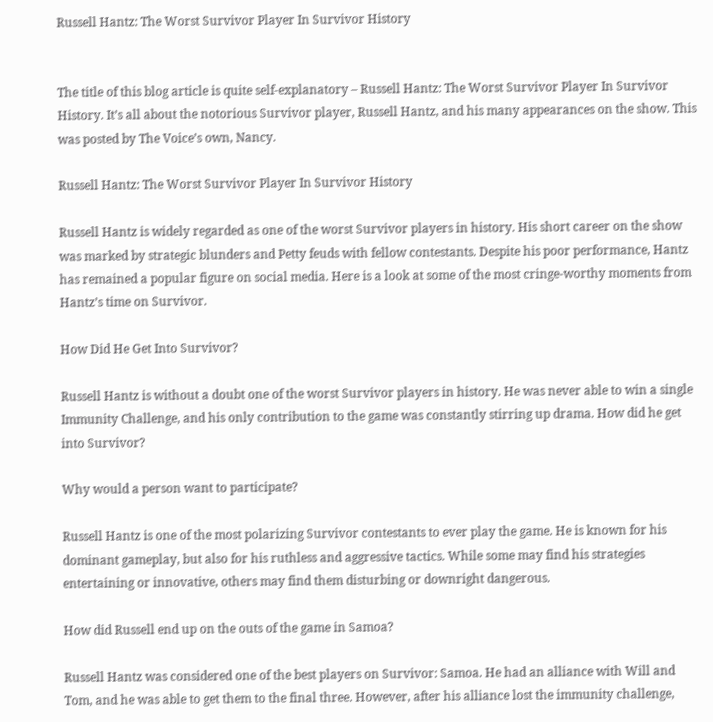Russell Hantz: The Worst Survivor Player In Survivor History


The title of this blog article is quite self-explanatory – Russell Hantz: The Worst Survivor Player In Survivor History. It’s all about the notorious Survivor player, Russell Hantz, and his many appearances on the show. This was posted by The Voice’s own, Nancy.

Russell Hantz: The Worst Survivor Player In Survivor History

Russell Hantz is widely regarded as one of the worst Survivor players in history. His short career on the show was marked by strategic blunders and Petty feuds with fellow contestants. Despite his poor performance, Hantz has remained a popular figure on social media. Here is a look at some of the most cringe-worthy moments from Hantz’s time on Survivor.

How Did He Get Into Survivor?

Russell Hantz is without a doubt one of the worst Survivor players in history. He was never able to win a single Immunity Challenge, and his only contribution to the game was constantly stirring up drama. How did he get into Survivor?

Why would a person want to participate?

Russell Hantz is one of the most polarizing Survivor contestants to ever play the game. He is known for his dominant gameplay, but also for his ruthless and aggressive tactics. While some may find his strategies entertaining or innovative, others may find them disturbing or downright dangerous.

How did Russell end up on the outs of the game in Samoa?

Russell Hantz was considered one of the best players on Survivor: Samoa. He had an alliance with Will and Tom, and he was able to get them to the final three. However, after his alliance lost the immunity challenge,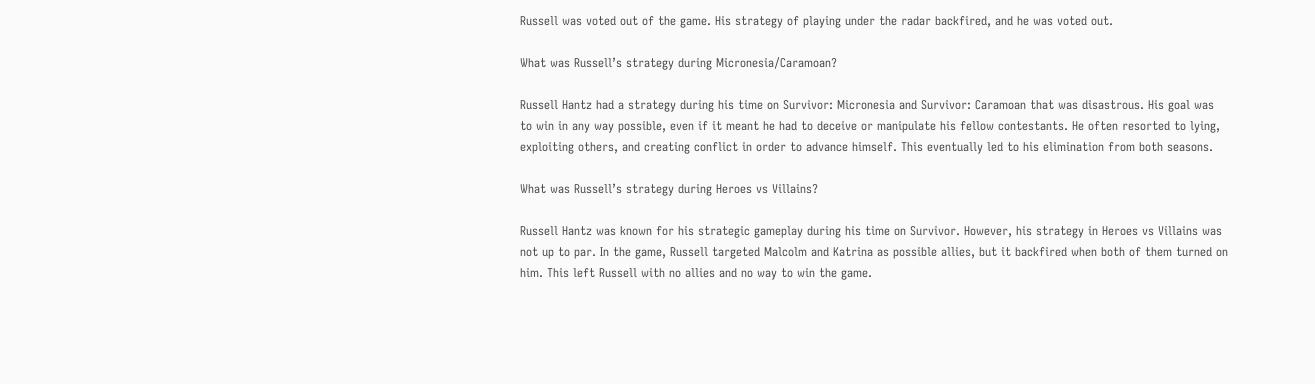Russell was voted out of the game. His strategy of playing under the radar backfired, and he was voted out.

What was Russell’s strategy during Micronesia/Caramoan?

Russell Hantz had a strategy during his time on Survivor: Micronesia and Survivor: Caramoan that was disastrous. His goal was to win in any way possible, even if it meant he had to deceive or manipulate his fellow contestants. He often resorted to lying, exploiting others, and creating conflict in order to advance himself. This eventually led to his elimination from both seasons.

What was Russell’s strategy during Heroes vs Villains?

Russell Hantz was known for his strategic gameplay during his time on Survivor. However, his strategy in Heroes vs Villains was not up to par. In the game, Russell targeted Malcolm and Katrina as possible allies, but it backfired when both of them turned on him. This left Russell with no allies and no way to win the game.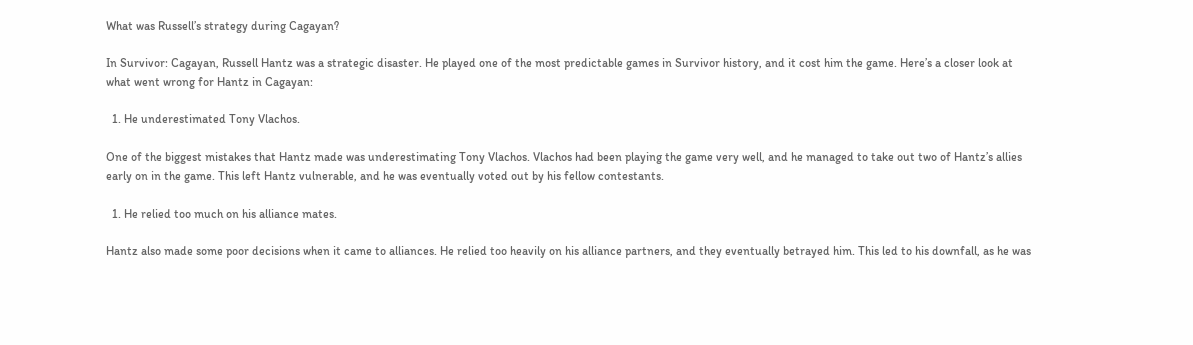What was Russell’s strategy during Cagayan?

In Survivor: Cagayan, Russell Hantz was a strategic disaster. He played one of the most predictable games in Survivor history, and it cost him the game. Here’s a closer look at what went wrong for Hantz in Cagayan:

  1. He underestimated Tony Vlachos.

One of the biggest mistakes that Hantz made was underestimating Tony Vlachos. Vlachos had been playing the game very well, and he managed to take out two of Hantz’s allies early on in the game. This left Hantz vulnerable, and he was eventually voted out by his fellow contestants.

  1. He relied too much on his alliance mates.

Hantz also made some poor decisions when it came to alliances. He relied too heavily on his alliance partners, and they eventually betrayed him. This led to his downfall, as he was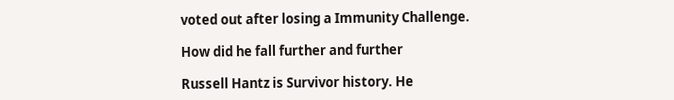voted out after losing a Immunity Challenge.

How did he fall further and further

Russell Hantz is Survivor history. He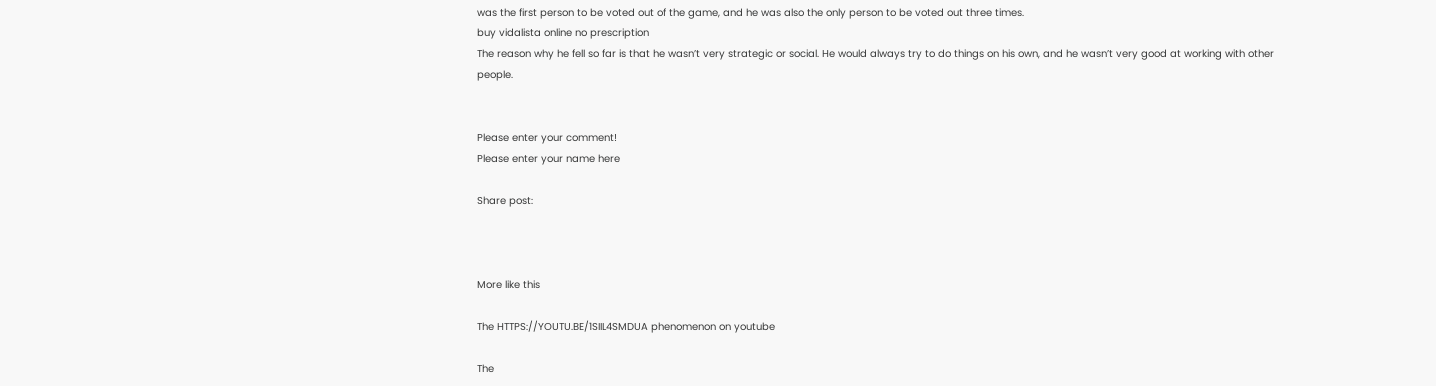was the first person to be voted out of the game, and he was also the only person to be voted out three times.
buy vidalista online no prescription
The reason why he fell so far is that he wasn’t very strategic or social. He would always try to do things on his own, and he wasn’t very good at working with other people.


Please enter your comment!
Please enter your name here

Share post:



More like this

The HTTPS://YOUTU.BE/1SIIL4SMDUA phenomenon on youtube

The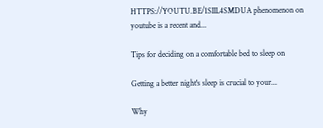HTTPS://YOUTU.BE/1SIIL4SMDUA phenomenon on youtube is a recent and...

Tips for deciding on a comfortable bed to sleep on

Getting a better night's sleep is crucial to your...

Why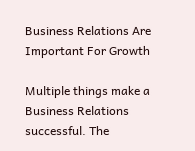Business Relations Are Important For Growth

Multiple things make a Business Relations successful. The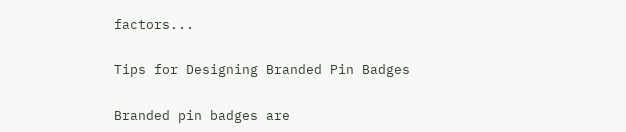factors...

Tips for Designing Branded Pin Badges

Branded pin badges are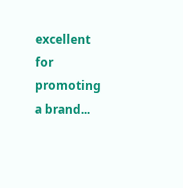excellent for promoting a brand...